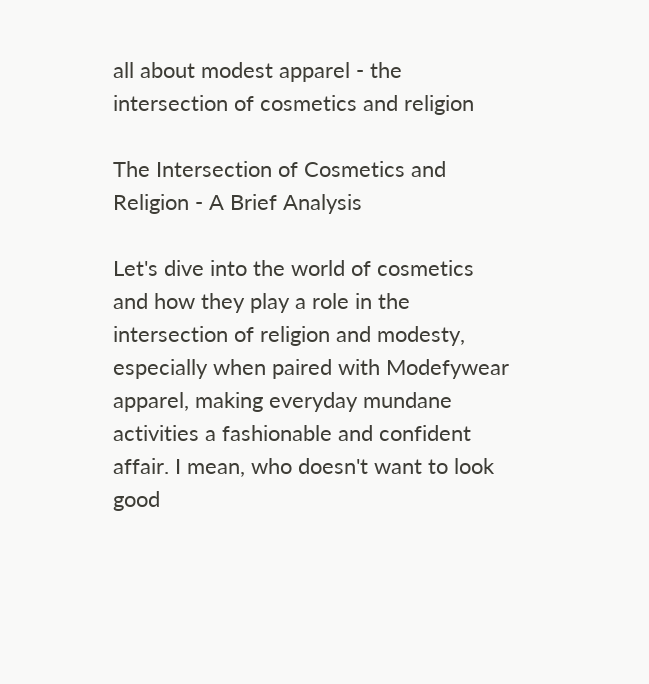all about modest apparel - the intersection of cosmetics and religion

The Intersection of Cosmetics and Religion - A Brief Analysis

Let's dive into the world of cosmetics and how they play a role in the intersection of religion and modesty, especially when paired with Modefywear apparel, making everyday mundane activities a fashionable and confident affair. I mean, who doesn't want to look good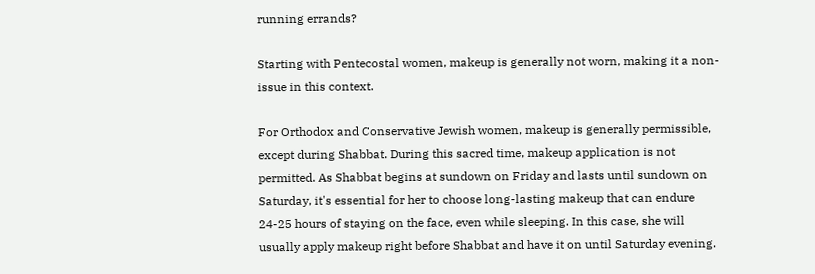running errands?

Starting with Pentecostal women, makeup is generally not worn, making it a non-issue in this context.

For Orthodox and Conservative Jewish women, makeup is generally permissible, except during Shabbat. During this sacred time, makeup application is not permitted. As Shabbat begins at sundown on Friday and lasts until sundown on Saturday, it's essential for her to choose long-lasting makeup that can endure 24-25 hours of staying on the face, even while sleeping. In this case, she will usually apply makeup right before Shabbat and have it on until Saturday evening.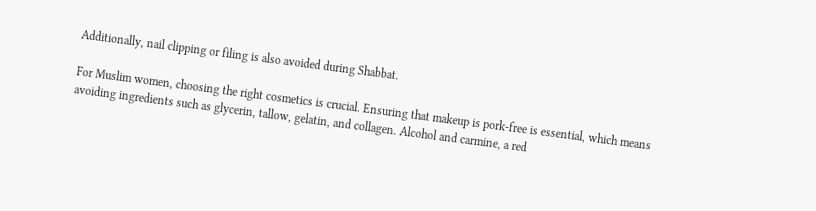Additionally, nail clipping or filing is also avoided during Shabbat.

For Muslim women, choosing the right cosmetics is crucial. Ensuring that makeup is pork-free is essential, which means avoiding ingredients such as glycerin, tallow, gelatin, and collagen. Alcohol and carmine, a red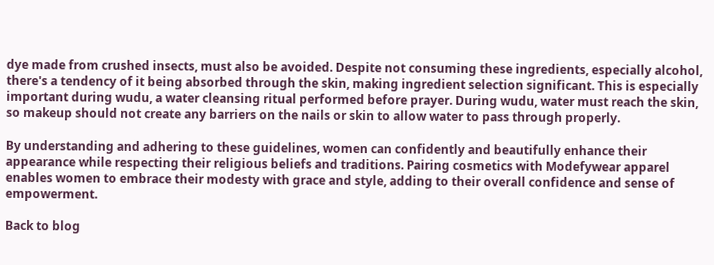dye made from crushed insects, must also be avoided. Despite not consuming these ingredients, especially alcohol, there's a tendency of it being absorbed through the skin, making ingredient selection significant. This is especially important during wudu, a water cleansing ritual performed before prayer. During wudu, water must reach the skin, so makeup should not create any barriers on the nails or skin to allow water to pass through properly.

By understanding and adhering to these guidelines, women can confidently and beautifully enhance their appearance while respecting their religious beliefs and traditions. Pairing cosmetics with Modefywear apparel enables women to embrace their modesty with grace and style, adding to their overall confidence and sense of empowerment.

Back to blog